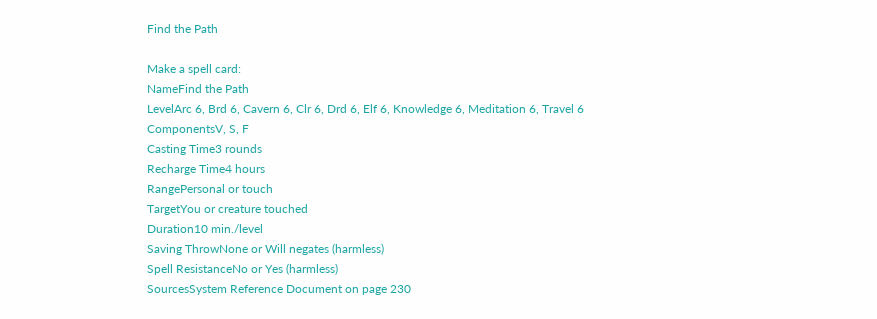Find the Path

Make a spell card:
NameFind the Path
LevelArc 6, Brd 6, Cavern 6, Clr 6, Drd 6, Elf 6, Knowledge 6, Meditation 6, Travel 6
ComponentsV, S, F
Casting Time3 rounds
Recharge Time4 hours
RangePersonal or touch
TargetYou or creature touched
Duration10 min./level
Saving ThrowNone or Will negates (harmless)
Spell ResistanceNo or Yes (harmless)
SourcesSystem Reference Document on page 230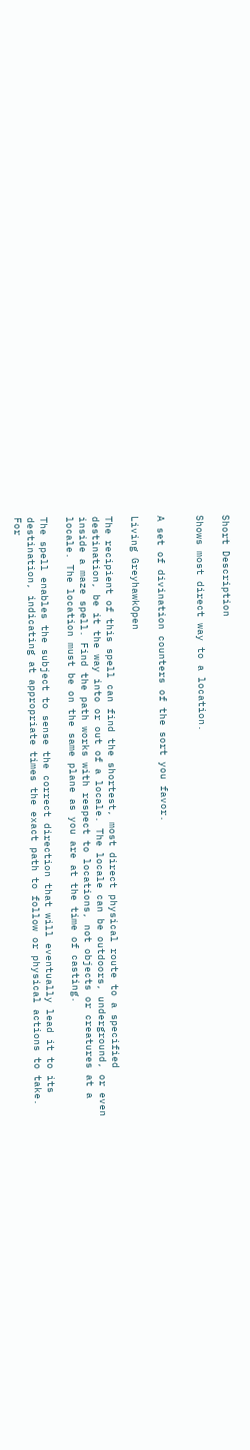Short Description

Shows most direct way to a location.


A set of divination counters of the sort you favor.

Living GreyhawkOpen

The recipient of this spell can find the shortest, most direct physical route to a specified destination, be it the way into or out of a locale. The locale can be outdoors, underground, or even inside a maze spell. Find the path works with respect to locations, not objects or creatures at a locale. The location must be on the same plane as you are at the time of casting.

The spell enables the subject to sense the correct direction that will eventually lead it to its destination, indicating at appropriate times the exact path to follow or physical actions to take. For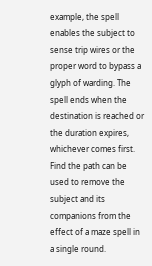example, the spell enables the subject to sense trip wires or the proper word to bypass a glyph of warding. The spell ends when the destination is reached or the duration expires, whichever comes first. Find the path can be used to remove the subject and its companions from the effect of a maze spell in a single round.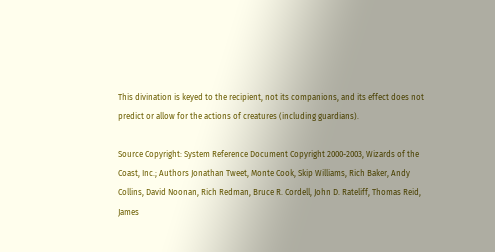This divination is keyed to the recipient, not its companions, and its effect does not predict or allow for the actions of creatures (including guardians).

Source Copyright: System Reference Document Copyright 2000-2003, Wizards of the Coast, Inc.; Authors Jonathan Tweet, Monte Cook, Skip Williams, Rich Baker, Andy Collins, David Noonan, Rich Redman, Bruce R. Cordell, John D. Rateliff, Thomas Reid, James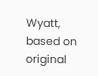Wyatt, based on original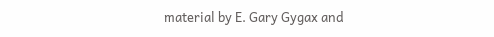material by E. Gary Gygax and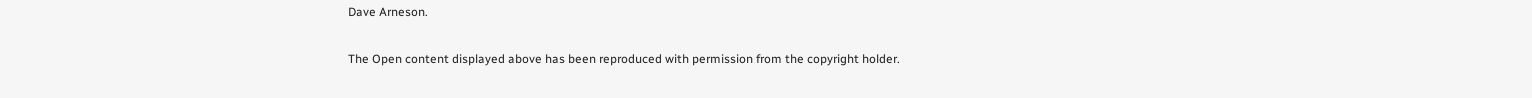Dave Arneson.

The Open content displayed above has been reproduced with permission from the copyright holder.